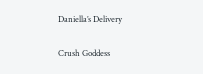Daniella’s Delivery

Crush Goddess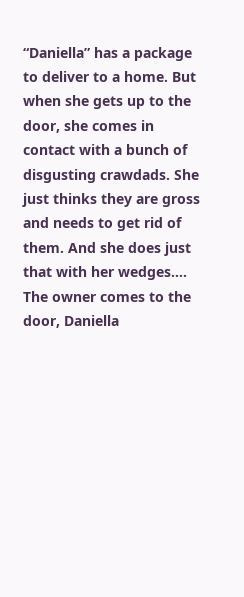“Daniella” has a package to deliver to a home. But when she gets up to the door, she comes in contact with a bunch of disgusting crawdads. She just thinks they are gross and needs to get rid of them. And she does just that with her wedges…. The owner comes to the door, Daniella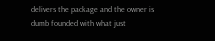delivers the package and the owner is dumb founded with what just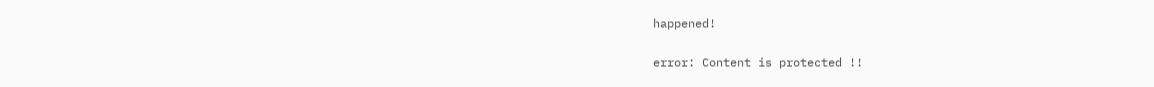happened!


error: Content is protected !!